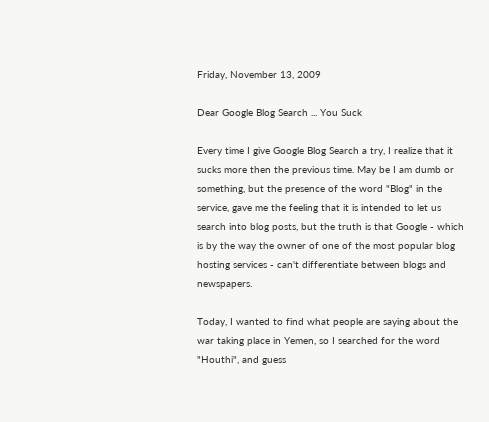Friday, November 13, 2009

Dear Google Blog Search ... You Suck

Every time I give Google Blog Search a try, I realize that it sucks more then the previous time. May be I am dumb or something, but the presence of the word "Blog" in the service, gave me the feeling that it is intended to let us search into blog posts, but the truth is that Google - which is by the way the owner of one of the most popular blog hosting services - can't differentiate between blogs and newspapers.

Today, I wanted to find what people are saying about the war taking place in Yemen, so I searched for the word "Houthi", and guess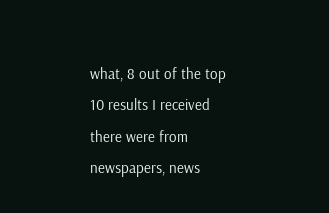what, 8 out of the top 10 results I received there were from newspapers, news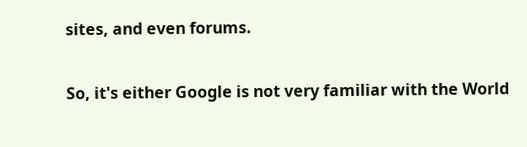sites, and even forums.

So, it's either Google is not very familiar with the World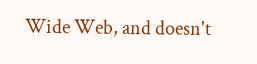Wide Web, and doesn't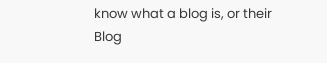know what a blog is, or their Blog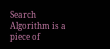Search Algorithm is a piece of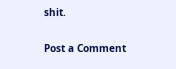shit.

Post a Comment